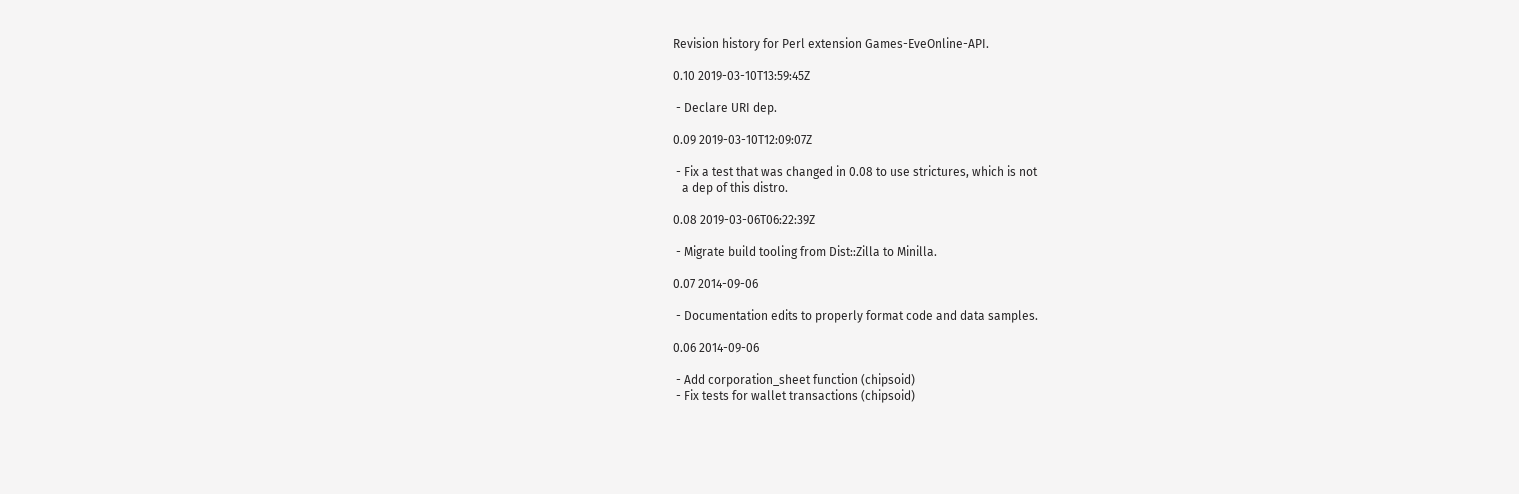Revision history for Perl extension Games-EveOnline-API.

0.10 2019-03-10T13:59:45Z

 - Declare URI dep.

0.09 2019-03-10T12:09:07Z

 - Fix a test that was changed in 0.08 to use strictures, which is not
   a dep of this distro.

0.08 2019-03-06T06:22:39Z

 - Migrate build tooling from Dist::Zilla to Minilla.

0.07 2014-09-06

 - Documentation edits to properly format code and data samples.

0.06 2014-09-06

 - Add corporation_sheet function (chipsoid)
 - Fix tests for wallet transactions (chipsoid)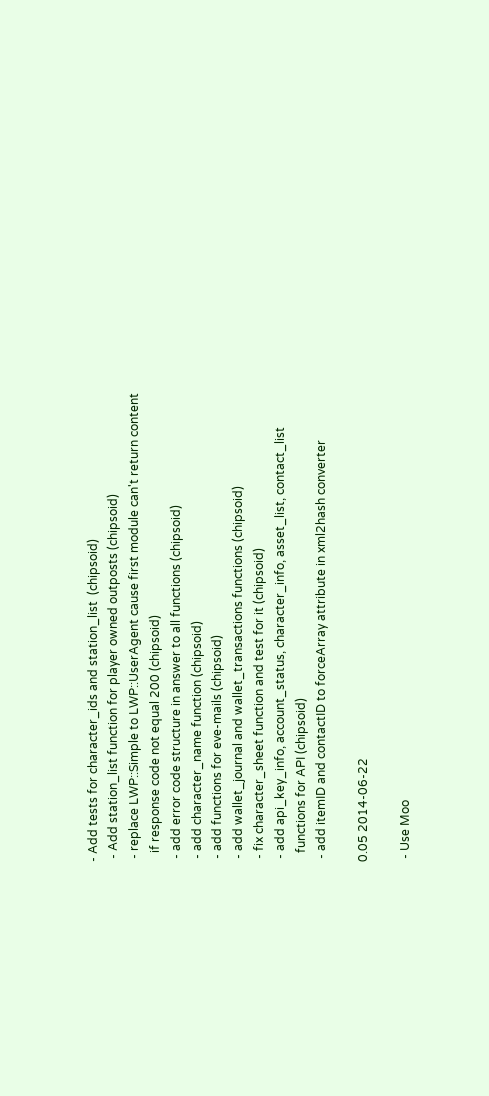- Add tests for character_ids and station_list  (chipsoid)
 - Add station_list function for player owned outposts (chipsoid)
 - replace LWP::Simple to LWP::UserAgent cause first module can't return content
   if response code not equal 200 (chipsoid)
 - add error code structure in answer to all functions (chipsoid)
 - add character_name function (chipsoid)
 - add functions for eve-mails (chipsoid)
 - add wallet_journal and wallet_transactions functions (chipsoid)
 - fix character_sheet function and test for it (chipsoid)
 - add api_key_info, account_status, character_info, asset_list, contact_list
   functions for API (chipsoid)
 - add itemID and contactID to forceArray attribute in xml2hash converter

0.05 2014-06-22

 - Use Moo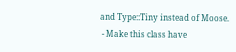and Type::Tiny instead of Moose.
 - Make this class have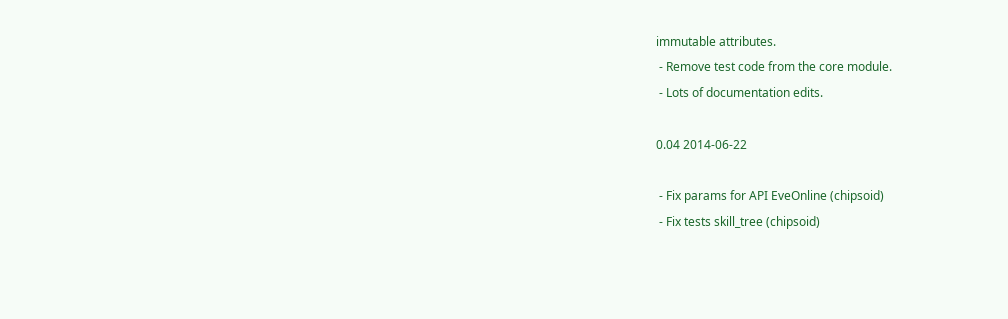immutable attributes.
 - Remove test code from the core module.
 - Lots of documentation edits.

0.04 2014-06-22

 - Fix params for API EveOnline (chipsoid)
 - Fix tests skill_tree (chipsoid)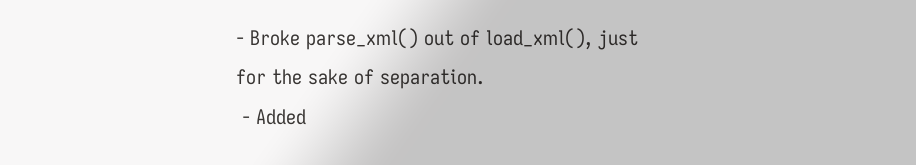- Broke parse_xml() out of load_xml(), just for the sake of separation.
 - Added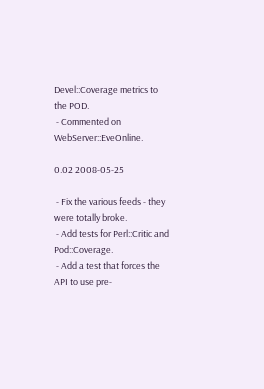Devel::Coverage metrics to the POD.
 - Commented on WebServer::EveOnline.

0.02 2008-05-25

 - Fix the various feeds - they were totally broke.
 - Add tests for Perl::Critic and Pod::Coverage.
 - Add a test that forces the API to use pre-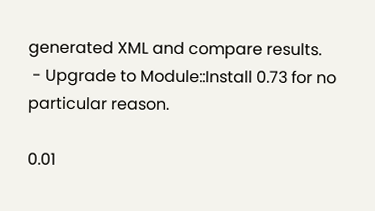generated XML and compare results.
 - Upgrade to Module::Install 0.73 for no particular reason.

0.01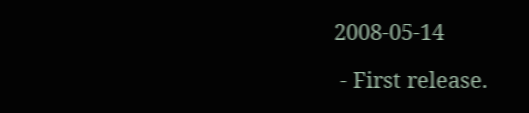2008-05-14

 - First release.